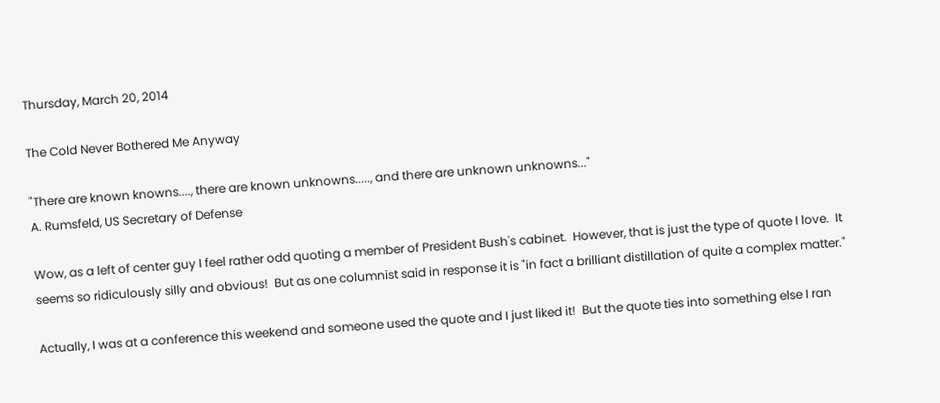Thursday, March 20, 2014

The Cold Never Bothered Me Anyway

"There are known knowns...., there are known unknowns....., and there are unknown unknowns..."
A. Rumsfeld, US Secretary of Defense

Wow, as a left of center guy I feel rather odd quoting a member of President Bush's cabinet.  However, that is just the type of quote I love.  It seems so ridiculously silly and obvious!  But as one columnist said in response it is "in fact a brilliant distillation of quite a complex matter."

Actually, I was at a conference this weekend and someone used the quote and I just liked it!  But the quote ties into something else I ran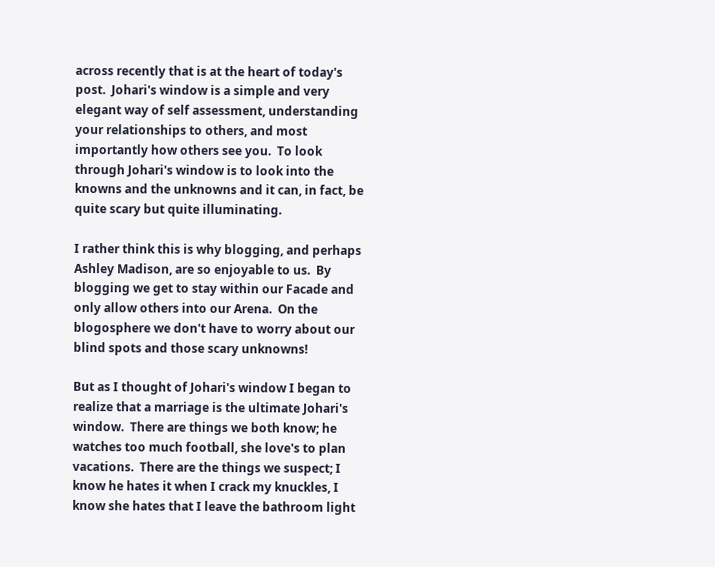across recently that is at the heart of today's post.  Johari's window is a simple and very elegant way of self assessment, understanding your relationships to others, and most importantly how others see you.  To look through Johari's window is to look into the knowns and the unknowns and it can, in fact, be quite scary but quite illuminating.

I rather think this is why blogging, and perhaps Ashley Madison, are so enjoyable to us.  By blogging we get to stay within our Facade and only allow others into our Arena.  On the blogosphere we don't have to worry about our blind spots and those scary unknowns!

But as I thought of Johari's window I began to realize that a marriage is the ultimate Johari's window.  There are things we both know; he watches too much football, she love's to plan vacations.  There are the things we suspect; I know he hates it when I crack my knuckles, I know she hates that I leave the bathroom light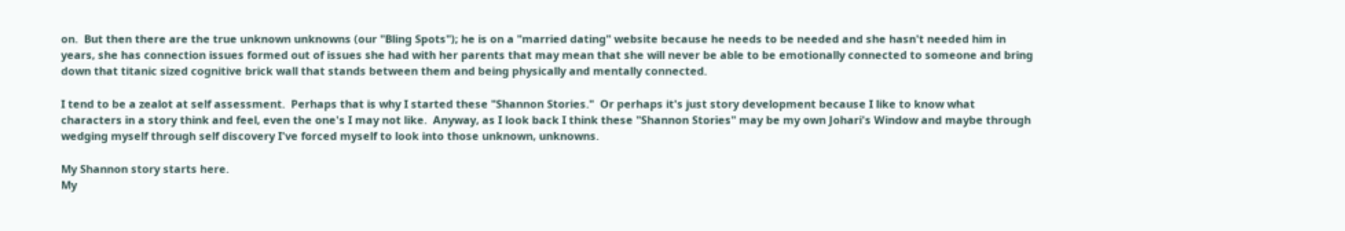on.  But then there are the true unknown unknowns (our "Bling Spots"); he is on a "married dating" website because he needs to be needed and she hasn't needed him in years, she has connection issues formed out of issues she had with her parents that may mean that she will never be able to be emotionally connected to someone and bring down that titanic sized cognitive brick wall that stands between them and being physically and mentally connected.

I tend to be a zealot at self assessment.  Perhaps that is why I started these "Shannon Stories."  Or perhaps it's just story development because I like to know what characters in a story think and feel, even the one's I may not like.  Anyway, as I look back I think these "Shannon Stories" may be my own Johari's Window and maybe through wedging myself through self discovery I've forced myself to look into those unknown, unknowns.

My Shannon story starts here.
My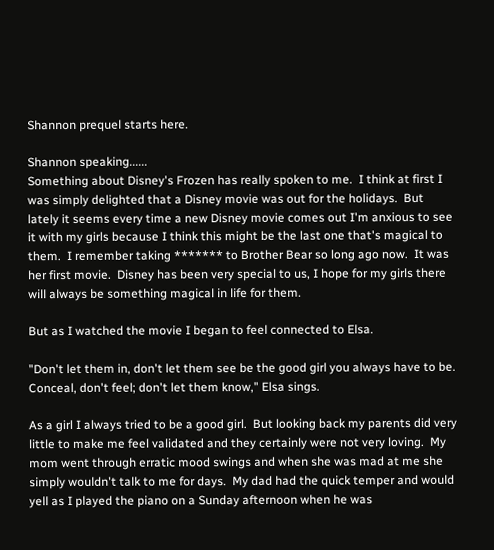Shannon prequel starts here.

Shannon speaking......
Something about Disney's Frozen has really spoken to me.  I think at first I was simply delighted that a Disney movie was out for the holidays.  But lately it seems every time a new Disney movie comes out I'm anxious to see it with my girls because I think this might be the last one that's magical to them.  I remember taking ******* to Brother Bear so long ago now.  It was her first movie.  Disney has been very special to us, I hope for my girls there will always be something magical in life for them.

But as I watched the movie I began to feel connected to Elsa.

"Don't let them in, don't let them see be the good girl you always have to be.  Conceal, don't feel; don't let them know," Elsa sings.

As a girl I always tried to be a good girl.  But looking back my parents did very little to make me feel validated and they certainly were not very loving.  My mom went through erratic mood swings and when she was mad at me she simply wouldn't talk to me for days.  My dad had the quick temper and would yell as I played the piano on a Sunday afternoon when he was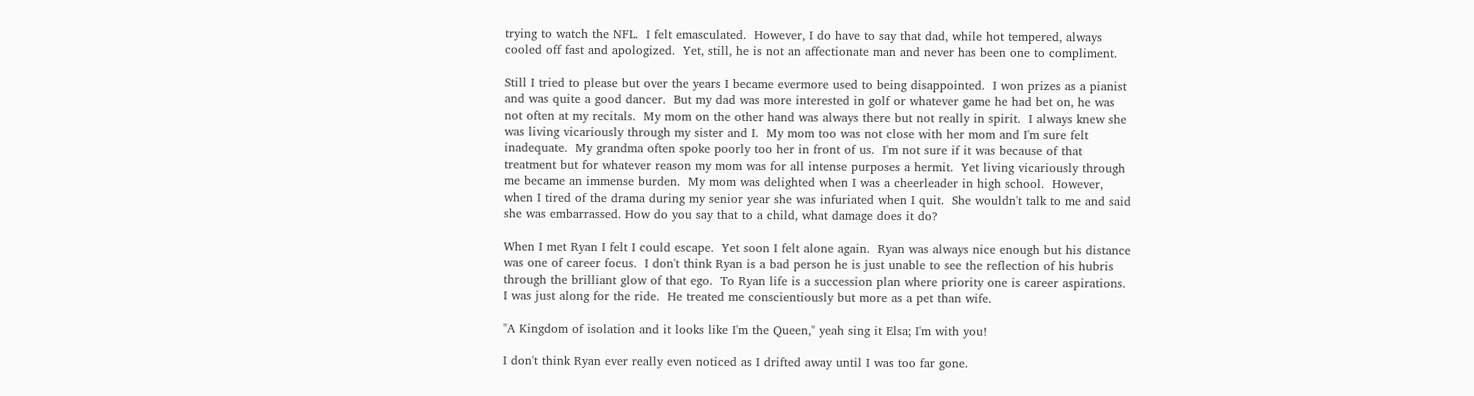trying to watch the NFL.  I felt emasculated.  However, I do have to say that dad, while hot tempered, always cooled off fast and apologized.  Yet, still, he is not an affectionate man and never has been one to compliment.

Still I tried to please but over the years I became evermore used to being disappointed.  I won prizes as a pianist and was quite a good dancer.  But my dad was more interested in golf or whatever game he had bet on, he was not often at my recitals.  My mom on the other hand was always there but not really in spirit.  I always knew she was living vicariously through my sister and I.  My mom too was not close with her mom and I'm sure felt inadequate.  My grandma often spoke poorly too her in front of us.  I'm not sure if it was because of that treatment but for whatever reason my mom was for all intense purposes a hermit.  Yet living vicariously through me became an immense burden.  My mom was delighted when I was a cheerleader in high school.  However, when I tired of the drama during my senior year she was infuriated when I quit.  She wouldn't talk to me and said she was embarrassed. How do you say that to a child, what damage does it do?

When I met Ryan I felt I could escape.  Yet soon I felt alone again.  Ryan was always nice enough but his distance was one of career focus.  I don't think Ryan is a bad person he is just unable to see the reflection of his hubris through the brilliant glow of that ego.  To Ryan life is a succession plan where priority one is career aspirations.  I was just along for the ride.  He treated me conscientiously but more as a pet than wife.

"A Kingdom of isolation and it looks like I'm the Queen," yeah sing it Elsa; I'm with you!

I don't think Ryan ever really even noticed as I drifted away until I was too far gone.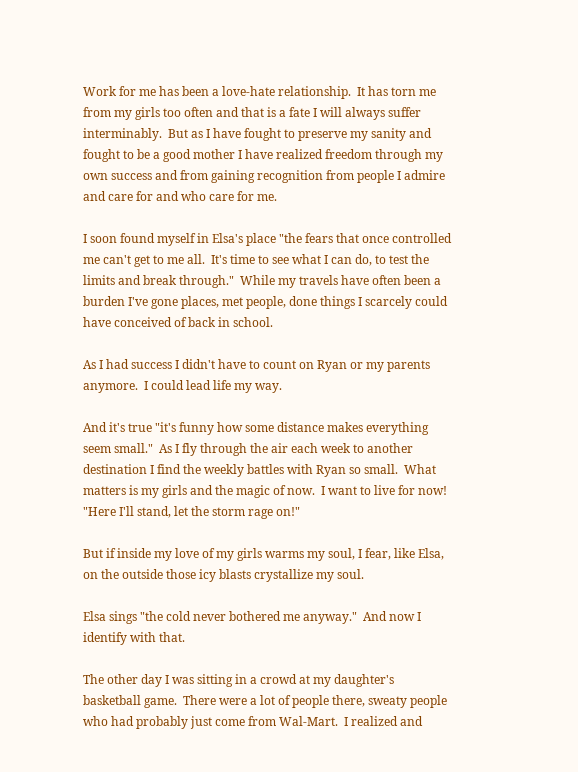Work for me has been a love-hate relationship.  It has torn me from my girls too often and that is a fate I will always suffer interminably.  But as I have fought to preserve my sanity and fought to be a good mother I have realized freedom through my own success and from gaining recognition from people I admire and care for and who care for me.

I soon found myself in Elsa's place "the fears that once controlled me can't get to me all.  It's time to see what I can do, to test the limits and break through."  While my travels have often been a burden I've gone places, met people, done things I scarcely could have conceived of back in school.

As I had success I didn't have to count on Ryan or my parents anymore.  I could lead life my way.

And it's true "it's funny how some distance makes everything seem small."  As I fly through the air each week to another destination I find the weekly battles with Ryan so small.  What matters is my girls and the magic of now.  I want to live for now!  "Here I'll stand, let the storm rage on!"

But if inside my love of my girls warms my soul, I fear, like Elsa, on the outside those icy blasts crystallize my soul.

Elsa sings "the cold never bothered me anyway."  And now I identify with that.

The other day I was sitting in a crowd at my daughter's basketball game.  There were a lot of people there, sweaty people who had probably just come from Wal-Mart.  I realized and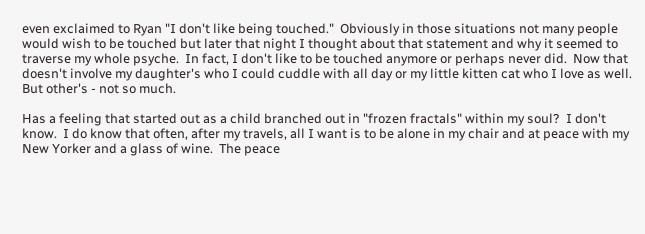even exclaimed to Ryan "I don't like being touched."  Obviously in those situations not many people would wish to be touched but later that night I thought about that statement and why it seemed to traverse my whole psyche.  In fact, I don't like to be touched anymore or perhaps never did.  Now that doesn't involve my daughter's who I could cuddle with all day or my little kitten cat who I love as well.  But other's - not so much.

Has a feeling that started out as a child branched out in "frozen fractals" within my soul?  I don't know.  I do know that often, after my travels, all I want is to be alone in my chair and at peace with my New Yorker and a glass of wine.  The peace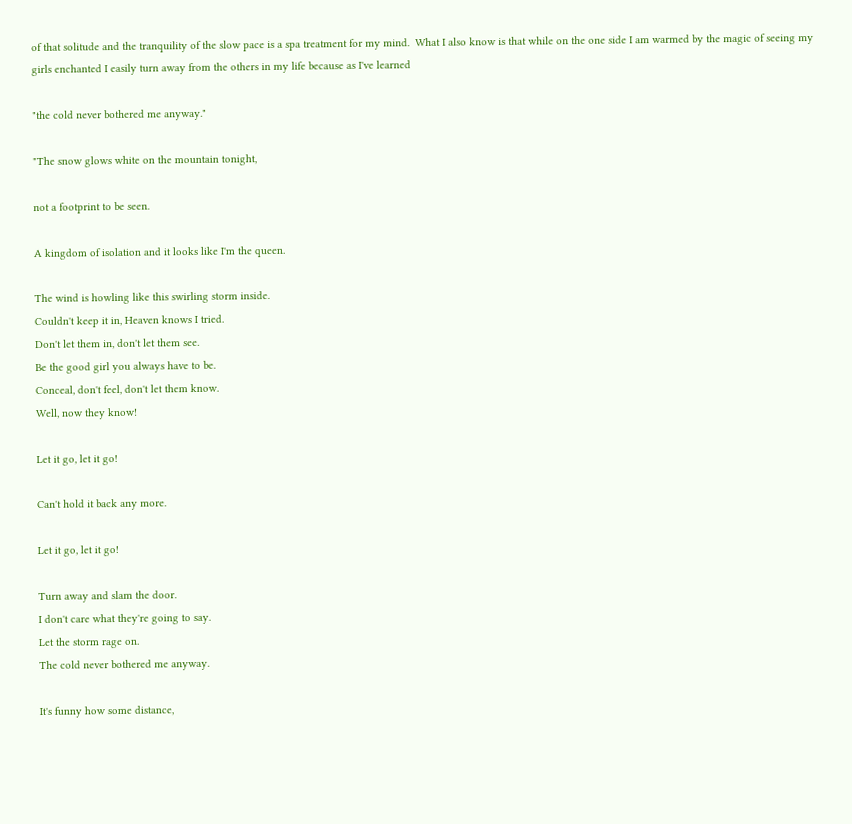of that solitude and the tranquility of the slow pace is a spa treatment for my mind.  What I also know is that while on the one side I am warmed by the magic of seeing my girls enchanted I easily turn away from the others in my life because as I've learned

"the cold never bothered me anyway."

"The snow glows white on the mountain tonight,

not a footprint to be seen.

A kingdom of isolation and it looks like I'm the queen.

The wind is howling like this swirling storm inside.
Couldn't keep it in, Heaven knows I tried.
Don't let them in, don't let them see.
Be the good girl you always have to be.
Conceal, don't feel, don't let them know.
Well, now they know!

Let it go, let it go!

Can't hold it back any more.

Let it go, let it go!

Turn away and slam the door.
I don't care what they're going to say.
Let the storm rage on.
The cold never bothered me anyway.

It's funny how some distance,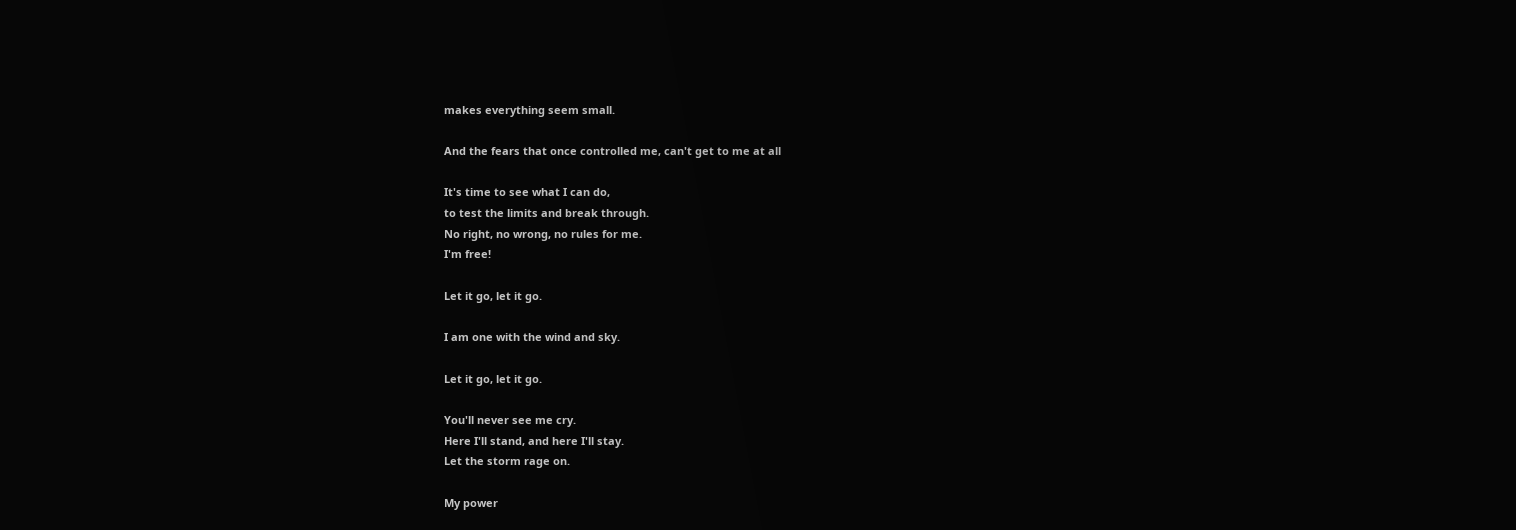makes everything seem small.

And the fears that once controlled me, can't get to me at all

It's time to see what I can do,
to test the limits and break through.
No right, no wrong, no rules for me.
I'm free!

Let it go, let it go.

I am one with the wind and sky.

Let it go, let it go.

You'll never see me cry.
Here I'll stand, and here I'll stay.
Let the storm rage on.

My power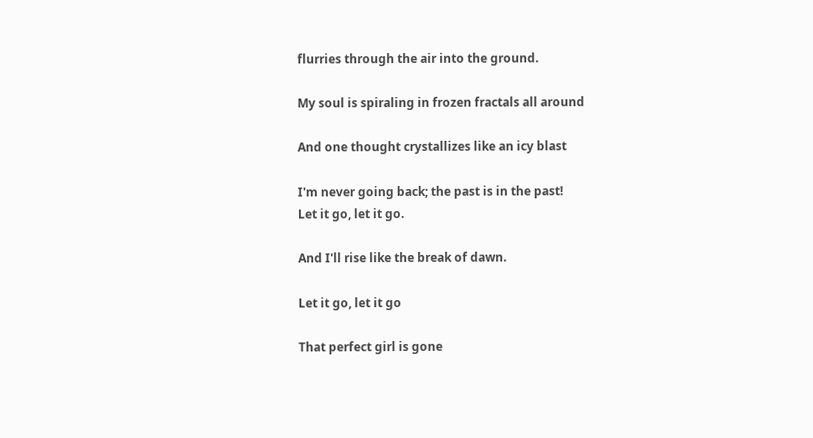flurries through the air into the ground.

My soul is spiraling in frozen fractals all around

And one thought crystallizes like an icy blast

I'm never going back; the past is in the past!
Let it go, let it go.

And I'll rise like the break of dawn.

Let it go, let it go

That perfect girl is gone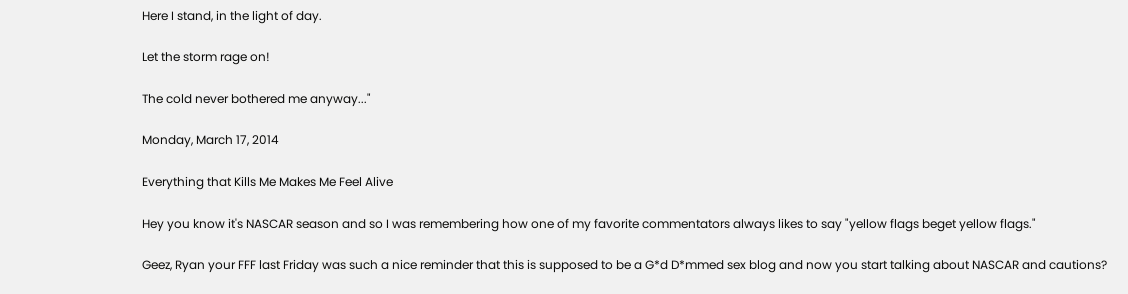Here I stand, in the light of day.

Let the storm rage on!

The cold never bothered me anyway..."

Monday, March 17, 2014

Everything that Kills Me Makes Me Feel Alive

Hey you know it's NASCAR season and so I was remembering how one of my favorite commentators always likes to say "yellow flags beget yellow flags."

Geez, Ryan your FFF last Friday was such a nice reminder that this is supposed to be a G*d D*mmed sex blog and now you start talking about NASCAR and cautions?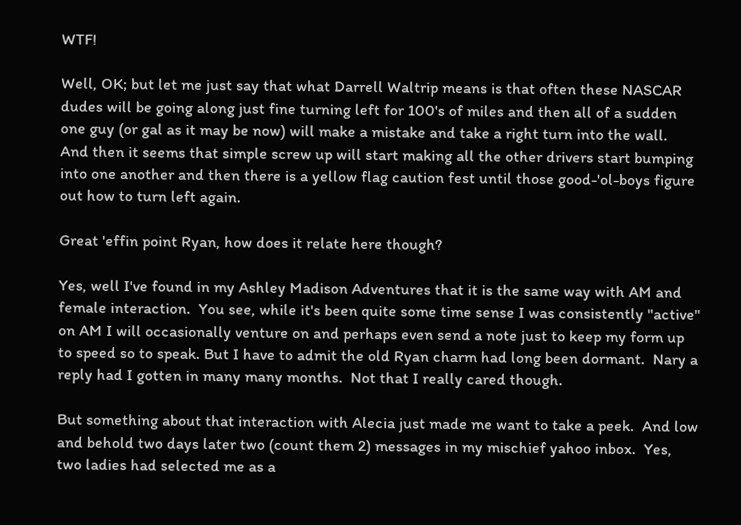WTF!

Well, OK; but let me just say that what Darrell Waltrip means is that often these NASCAR dudes will be going along just fine turning left for 100's of miles and then all of a sudden one guy (or gal as it may be now) will make a mistake and take a right turn into the wall.  And then it seems that simple screw up will start making all the other drivers start bumping into one another and then there is a yellow flag caution fest until those good-'ol-boys figure out how to turn left again.

Great 'effin point Ryan, how does it relate here though?

Yes, well I've found in my Ashley Madison Adventures that it is the same way with AM and female interaction.  You see, while it's been quite some time sense I was consistently "active" on AM I will occasionally venture on and perhaps even send a note just to keep my form up to speed so to speak. But I have to admit the old Ryan charm had long been dormant.  Nary a reply had I gotten in many many months.  Not that I really cared though.

But something about that interaction with Alecia just made me want to take a peek.  And low and behold two days later two (count them 2) messages in my mischief yahoo inbox.  Yes, two ladies had selected me as a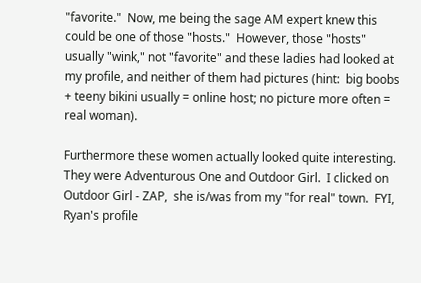"favorite."  Now, me being the sage AM expert knew this could be one of those "hosts."  However, those "hosts" usually "wink," not "favorite" and these ladies had looked at my profile, and neither of them had pictures (hint:  big boobs + teeny bikini usually = online host; no picture more often = real woman).

Furthermore these women actually looked quite interesting.  They were Adventurous One and Outdoor Girl.  I clicked on Outdoor Girl - ZAP,  she is/was from my "for real" town.  FYI, Ryan's profile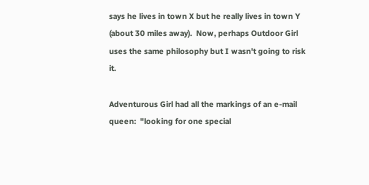says he lives in town X but he really lives in town Y (about 30 miles away).  Now, perhaps Outdoor Girl uses the same philosophy but I wasn't going to risk it.

Adventurous Girl had all the markings of an e-mail queen:  "looking for one special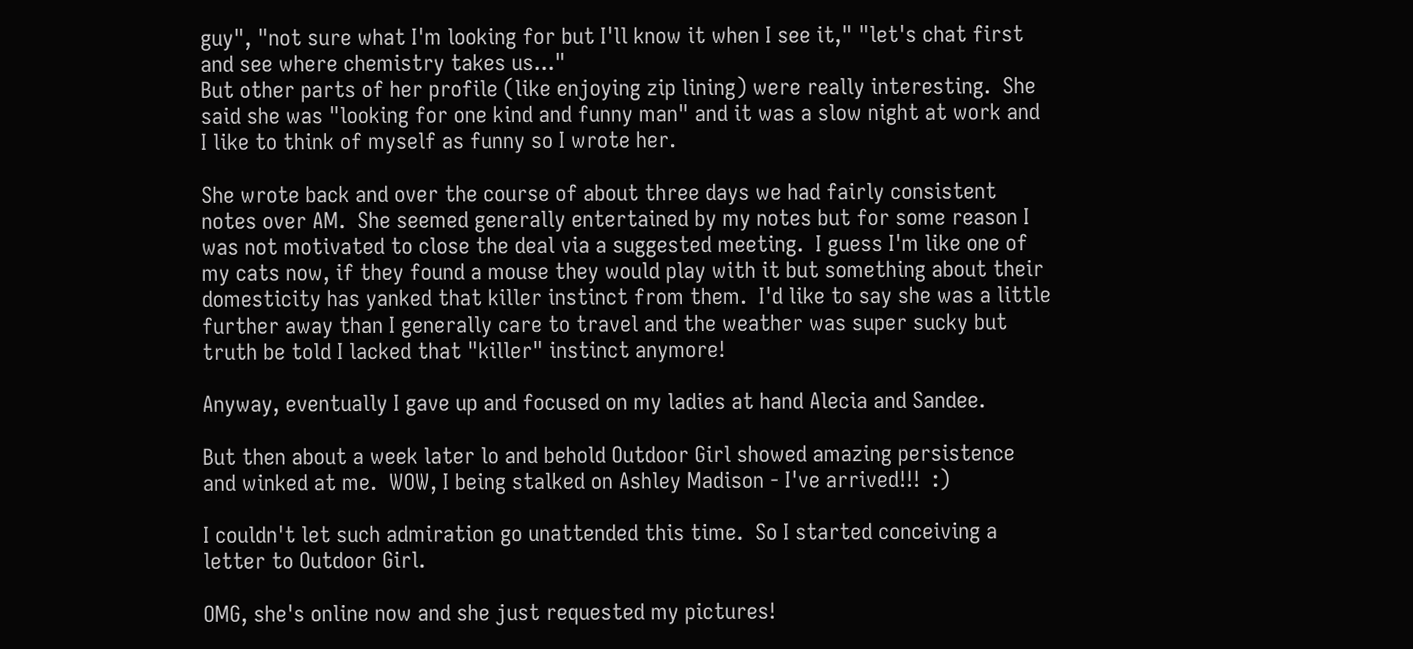guy", "not sure what I'm looking for but I'll know it when I see it," "let's chat first and see where chemistry takes us..."
But other parts of her profile (like enjoying zip lining) were really interesting.  She said she was "looking for one kind and funny man" and it was a slow night at work and I like to think of myself as funny so I wrote her.

She wrote back and over the course of about three days we had fairly consistent notes over AM.  She seemed generally entertained by my notes but for some reason I was not motivated to close the deal via a suggested meeting.  I guess I'm like one of my cats now, if they found a mouse they would play with it but something about their domesticity has yanked that killer instinct from them.  I'd like to say she was a little further away than I generally care to travel and the weather was super sucky but truth be told I lacked that "killer" instinct anymore!

Anyway, eventually I gave up and focused on my ladies at hand Alecia and Sandee.

But then about a week later lo and behold Outdoor Girl showed amazing persistence and winked at me.  WOW, I being stalked on Ashley Madison - I've arrived!!!  :)

I couldn't let such admiration go unattended this time.  So I started conceiving a letter to Outdoor Girl.

OMG, she's online now and she just requested my pictures!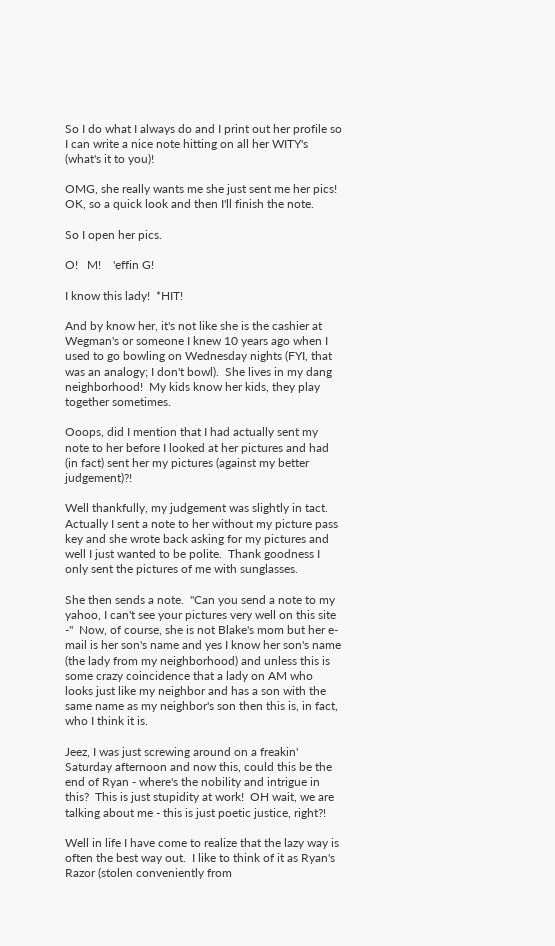So I do what I always do and I print out her profile so I can write a nice note hitting on all her WITY's (what's it to you)!

OMG, she really wants me she just sent me her pics!  OK, so a quick look and then I'll finish the note.

So I open her pics.

O!   M!    'effin G!

I know this lady!  *HIT!

And by know her, it's not like she is the cashier at Wegman's or someone I knew 10 years ago when I used to go bowling on Wednesday nights (FYI, that was an analogy; I don't bowl).  She lives in my dang neighborhood!  My kids know her kids, they play together sometimes.

Ooops, did I mention that I had actually sent my note to her before I looked at her pictures and had (in fact) sent her my pictures (against my better judgement)?!

Well thankfully, my judgement was slightly in tact.  Actually I sent a note to her without my picture pass key and she wrote back asking for my pictures and well I just wanted to be polite.  Thank goodness I only sent the pictures of me with sunglasses.

She then sends a note.  "Can you send a note to my yahoo, I can't see your pictures very well on this site -"  Now, of course, she is not Blake's mom but her e-mail is her son's name and yes I know her son's name (the lady from my neighborhood) and unless this is some crazy coincidence that a lady on AM who looks just like my neighbor and has a son with the same name as my neighbor's son then this is, in fact, who I think it is.

Jeez, I was just screwing around on a freakin' Saturday afternoon and now this, could this be the end of Ryan - where's the nobility and intrigue in this?  This is just stupidity at work!  OH wait, we are talking about me - this is just poetic justice, right?!

Well in life I have come to realize that the lazy way is often the best way out.  I like to think of it as Ryan's Razor (stolen conveniently from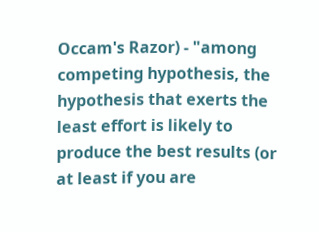Occam's Razor) - "among competing hypothesis, the hypothesis that exerts the least effort is likely to produce the best results (or at least if you are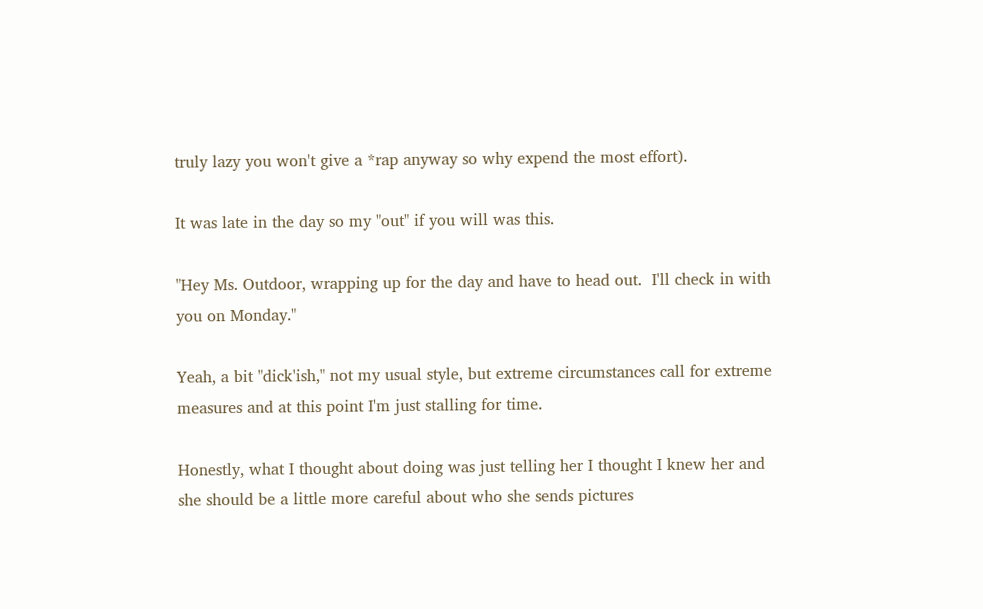truly lazy you won't give a *rap anyway so why expend the most effort).

It was late in the day so my "out" if you will was this.

"Hey Ms. Outdoor, wrapping up for the day and have to head out.  I'll check in with you on Monday."

Yeah, a bit "dick'ish," not my usual style, but extreme circumstances call for extreme measures and at this point I'm just stalling for time.

Honestly, what I thought about doing was just telling her I thought I knew her and she should be a little more careful about who she sends pictures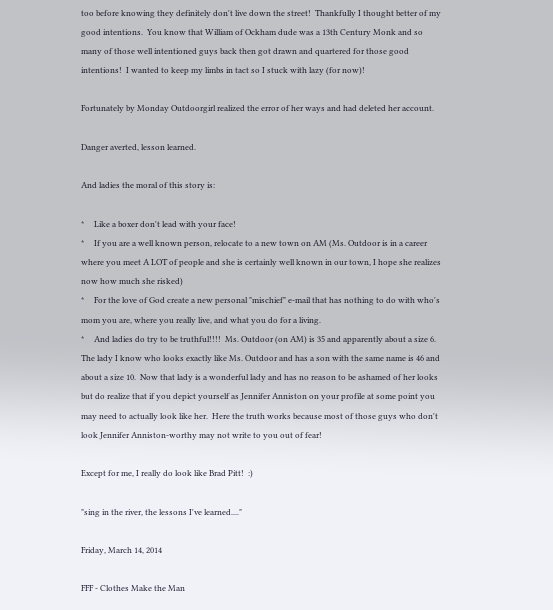too before knowing they definitely don't live down the street!  Thankfully I thought better of my good intentions.  You know that William of Ockham dude was a 13th Century Monk and so many of those well intentioned guys back then got drawn and quartered for those good intentions!  I wanted to keep my limbs in tact so I stuck with lazy (for now)!

Fortunately by Monday Outdoorgirl realized the error of her ways and had deleted her account.

Danger averted, lesson learned.

And ladies the moral of this story is:

*     Like a boxer don't lead with your face!
*     If you are a well known person, relocate to a new town on AM (Ms. Outdoor is in a career where you meet A LOT of people and she is certainly well known in our town, I hope she realizes now how much she risked)
*     For the love of God create a new personal "mischief" e-mail that has nothing to do with who's mom you are, where you really live, and what you do for a living.
*     And ladies do try to be truthful!!!!  Ms. Outdoor (on AM) is 35 and apparently about a size 6.  The lady I know who looks exactly like Ms. Outdoor and has a son with the same name is 46 and about a size 10.  Now that lady is a wonderful lady and has no reason to be ashamed of her looks but do realize that if you depict yourself as Jennifer Anniston on your profile at some point you may need to actually look like her.  Here the truth works because most of those guys who don't look Jennifer Anniston-worthy may not write to you out of fear!

Except for me, I really do look like Brad Pitt!  :)

"sing in the river, the lessons I've learned...."

Friday, March 14, 2014

FFF - Clothes Make the Man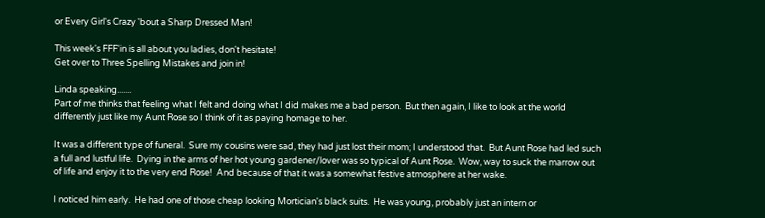or Every Girl's Crazy 'bout a Sharp Dressed Man!

This week's FFF'in is all about you ladies, don't hesitate!
Get over to Three Spelling Mistakes and join in!

Linda speaking.......
Part of me thinks that feeling what I felt and doing what I did makes me a bad person.  But then again, I like to look at the world differently just like my Aunt Rose so I think of it as paying homage to her.

It was a different type of funeral.  Sure my cousins were sad, they had just lost their mom; I understood that.  But Aunt Rose had led such a full and lustful life.  Dying in the arms of her hot young gardener/lover was so typical of Aunt Rose.  Wow, way to suck the marrow out of life and enjoy it to the very end Rose!  And because of that it was a somewhat festive atmosphere at her wake.

I noticed him early.  He had one of those cheap looking Mortician's black suits.  He was young, probably just an intern or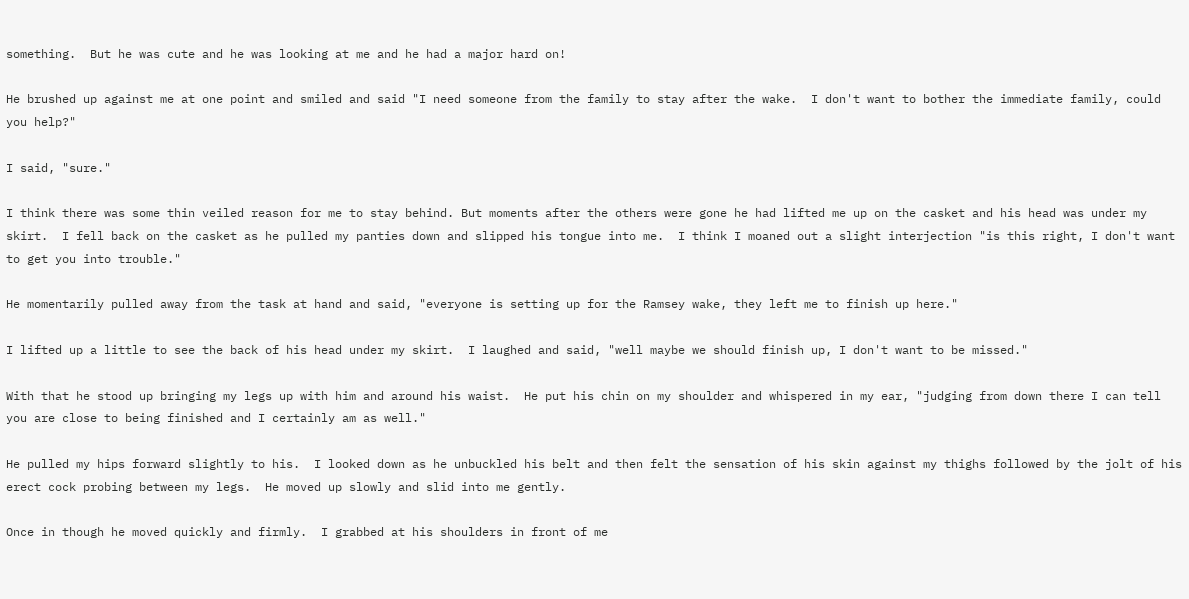something.  But he was cute and he was looking at me and he had a major hard on!

He brushed up against me at one point and smiled and said "I need someone from the family to stay after the wake.  I don't want to bother the immediate family, could you help?"

I said, "sure."

I think there was some thin veiled reason for me to stay behind. But moments after the others were gone he had lifted me up on the casket and his head was under my skirt.  I fell back on the casket as he pulled my panties down and slipped his tongue into me.  I think I moaned out a slight interjection "is this right, I don't want to get you into trouble."

He momentarily pulled away from the task at hand and said, "everyone is setting up for the Ramsey wake, they left me to finish up here."

I lifted up a little to see the back of his head under my skirt.  I laughed and said, "well maybe we should finish up, I don't want to be missed."

With that he stood up bringing my legs up with him and around his waist.  He put his chin on my shoulder and whispered in my ear, "judging from down there I can tell you are close to being finished and I certainly am as well."

He pulled my hips forward slightly to his.  I looked down as he unbuckled his belt and then felt the sensation of his skin against my thighs followed by the jolt of his erect cock probing between my legs.  He moved up slowly and slid into me gently.

Once in though he moved quickly and firmly.  I grabbed at his shoulders in front of me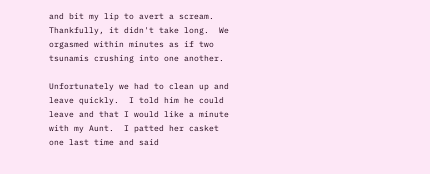and bit my lip to avert a scream.  Thankfully, it didn't take long.  We orgasmed within minutes as if two tsunamis crushing into one another.

Unfortunately we had to clean up and leave quickly.  I told him he could leave and that I would like a minute with my Aunt.  I patted her casket one last time and said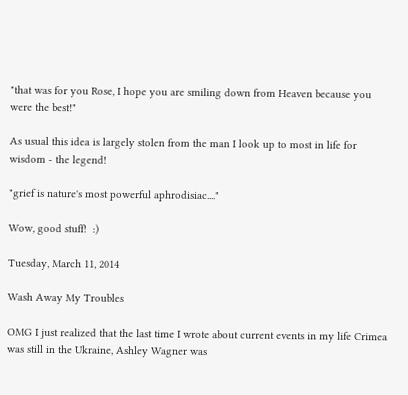"that was for you Rose, I hope you are smiling down from Heaven because you were the best!"

As usual this idea is largely stolen from the man I look up to most in life for wisdom - the legend!

"grief is nature's most powerful aphrodisiac...."

Wow, good stuff!  :)

Tuesday, March 11, 2014

Wash Away My Troubles

OMG I just realized that the last time I wrote about current events in my life Crimea was still in the Ukraine, Ashley Wagner was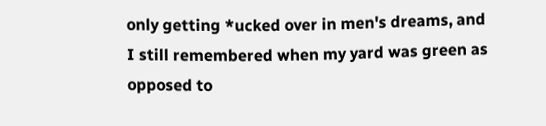only getting *ucked over in men's dreams, and I still remembered when my yard was green as opposed to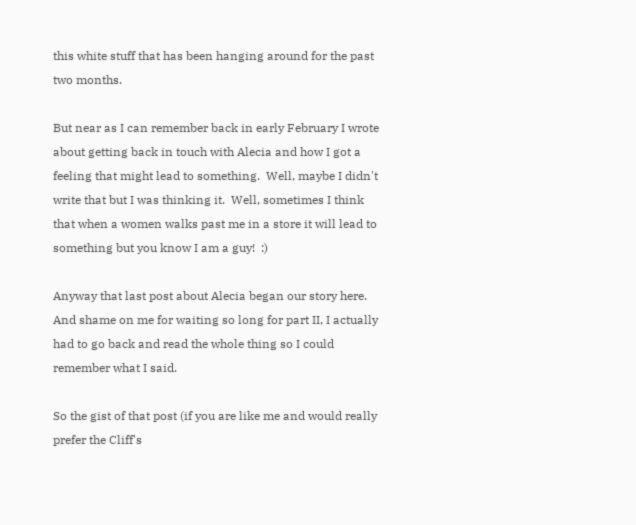this white stuff that has been hanging around for the past two months.

But near as I can remember back in early February I wrote about getting back in touch with Alecia and how I got a feeling that might lead to something.  Well, maybe I didn't write that but I was thinking it.  Well, sometimes I think that when a women walks past me in a store it will lead to something but you know I am a guy!  :)

Anyway that last post about Alecia began our story here.  And shame on me for waiting so long for part II, I actually had to go back and read the whole thing so I could remember what I said.

So the gist of that post (if you are like me and would really prefer the Cliff's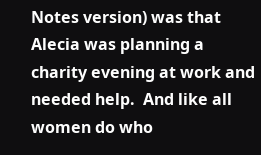Notes version) was that Alecia was planning a charity evening at work and needed help.  And like all women do who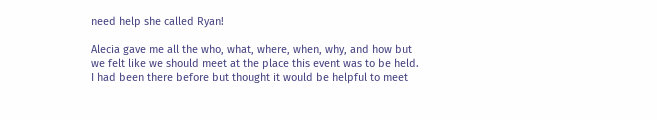need help she called Ryan!

Alecia gave me all the who, what, where, when, why, and how but we felt like we should meet at the place this event was to be held.  I had been there before but thought it would be helpful to meet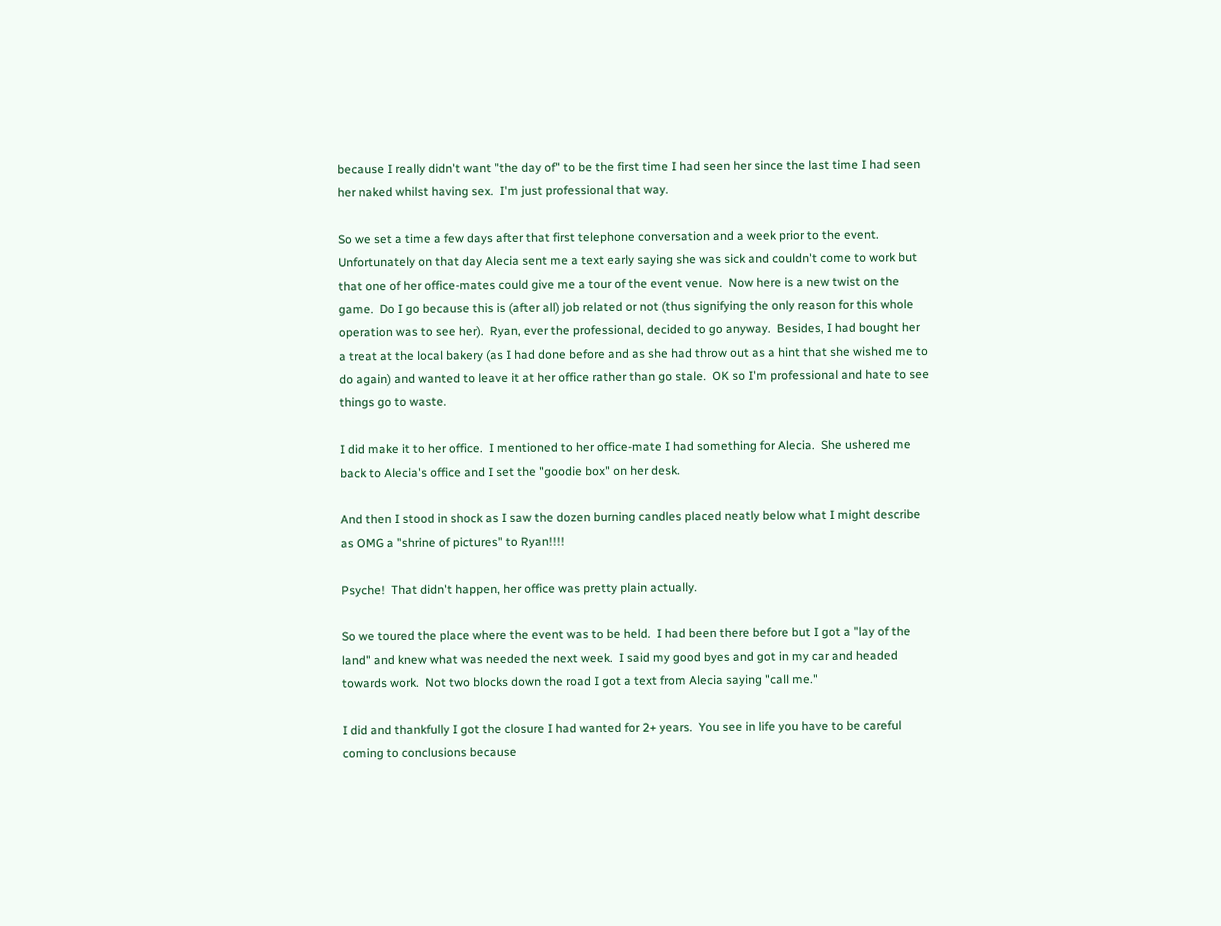because I really didn't want "the day of" to be the first time I had seen her since the last time I had seen her naked whilst having sex.  I'm just professional that way.

So we set a time a few days after that first telephone conversation and a week prior to the event.  Unfortunately on that day Alecia sent me a text early saying she was sick and couldn't come to work but that one of her office-mates could give me a tour of the event venue.  Now here is a new twist on the game.  Do I go because this is (after all) job related or not (thus signifying the only reason for this whole operation was to see her).  Ryan, ever the professional, decided to go anyway.  Besides, I had bought her a treat at the local bakery (as I had done before and as she had throw out as a hint that she wished me to do again) and wanted to leave it at her office rather than go stale.  OK so I'm professional and hate to see things go to waste.

I did make it to her office.  I mentioned to her office-mate I had something for Alecia.  She ushered me back to Alecia's office and I set the "goodie box" on her desk.

And then I stood in shock as I saw the dozen burning candles placed neatly below what I might describe as OMG a "shrine of pictures" to Ryan!!!!

Psyche!  That didn't happen, her office was pretty plain actually.

So we toured the place where the event was to be held.  I had been there before but I got a "lay of the land" and knew what was needed the next week.  I said my good byes and got in my car and headed towards work.  Not two blocks down the road I got a text from Alecia saying "call me."

I did and thankfully I got the closure I had wanted for 2+ years.  You see in life you have to be careful coming to conclusions because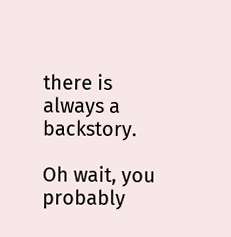there is always a backstory.

Oh wait, you probably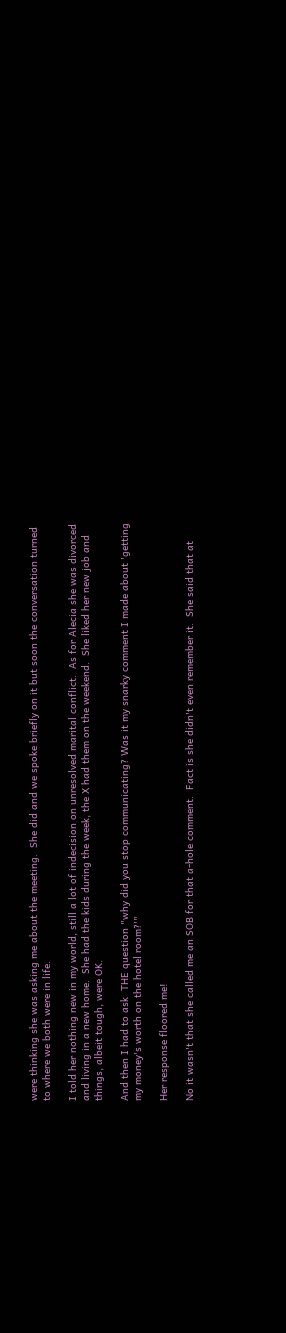were thinking she was asking me about the meeting.  She did and we spoke briefly on it but soon the conversation turned to where we both were in life.

I told her nothing new in my world, still a lot of indecision on unresolved marital conflict.  As for Alecia she was divorced and living in a new home.  She had the kids during the week, the X had them on the weekend.  She liked her new job and things, albeit tough, were OK.

And then I had to ask  THE question "why did you stop communicating? Was it my snarky comment I made about 'getting my money's worth on the hotel room?'"

Her response floored me!

No it wasn't that she called me an SOB for that a-hole comment.  Fact is she didn't even remember it.  She said that at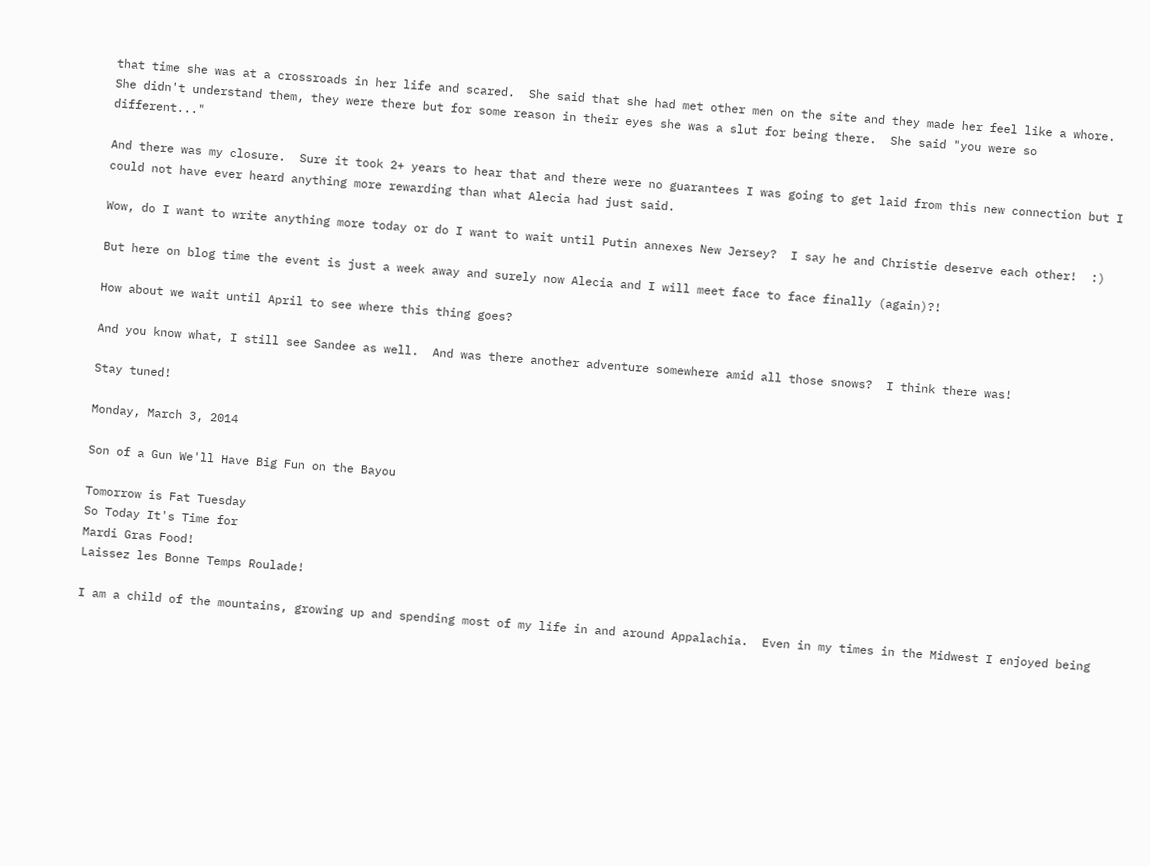that time she was at a crossroads in her life and scared.  She said that she had met other men on the site and they made her feel like a whore.  She didn't understand them, they were there but for some reason in their eyes she was a slut for being there.  She said "you were so different..."

And there was my closure.  Sure it took 2+ years to hear that and there were no guarantees I was going to get laid from this new connection but I could not have ever heard anything more rewarding than what Alecia had just said.

Wow, do I want to write anything more today or do I want to wait until Putin annexes New Jersey?  I say he and Christie deserve each other!  :)

But here on blog time the event is just a week away and surely now Alecia and I will meet face to face finally (again)?!

How about we wait until April to see where this thing goes?

And you know what, I still see Sandee as well.  And was there another adventure somewhere amid all those snows?  I think there was!

Stay tuned!

Monday, March 3, 2014

Son of a Gun We'll Have Big Fun on the Bayou

Tomorrow is Fat Tuesday
So Today It's Time for
Mardi Gras Food!
Laissez les Bonne Temps Roulade!

I am a child of the mountains, growing up and spending most of my life in and around Appalachia.  Even in my times in the Midwest I enjoyed being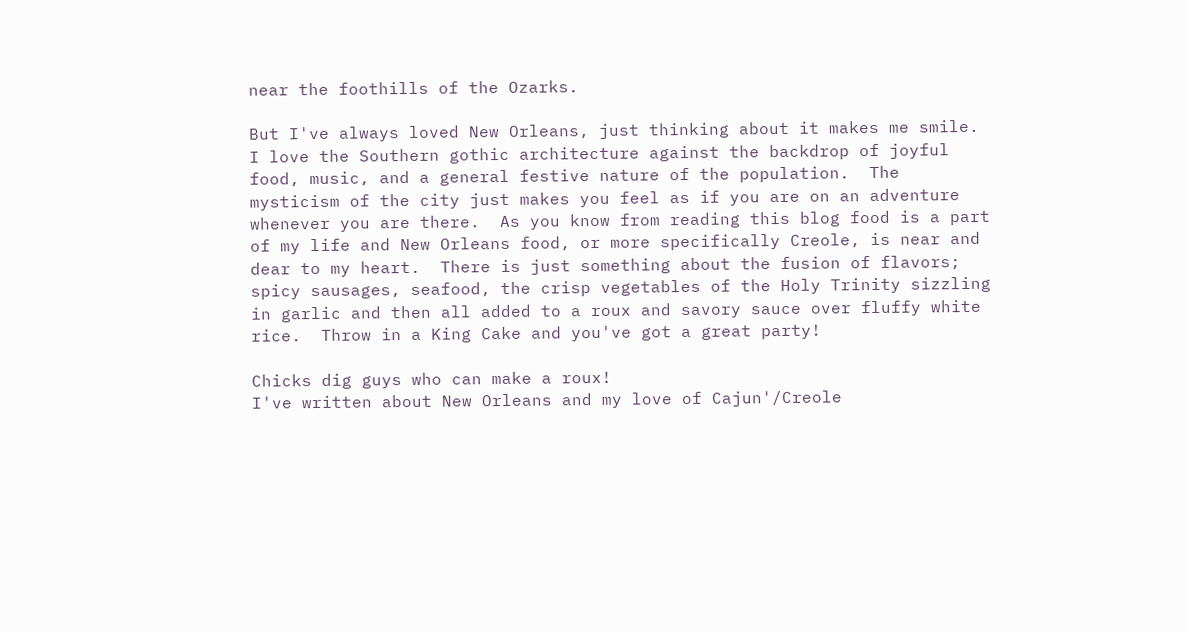near the foothills of the Ozarks.

But I've always loved New Orleans, just thinking about it makes me smile.  I love the Southern gothic architecture against the backdrop of joyful food, music, and a general festive nature of the population.  The mysticism of the city just makes you feel as if you are on an adventure whenever you are there.  As you know from reading this blog food is a part of my life and New Orleans food, or more specifically Creole, is near and dear to my heart.  There is just something about the fusion of flavors; spicy sausages, seafood, the crisp vegetables of the Holy Trinity sizzling in garlic and then all added to a roux and savory sauce over fluffy white rice.  Throw in a King Cake and you've got a great party!

Chicks dig guys who can make a roux!
I've written about New Orleans and my love of Cajun'/Creole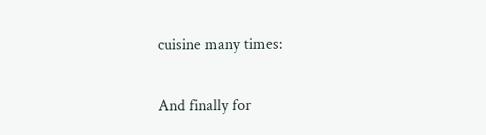cuisine many times:

And finally for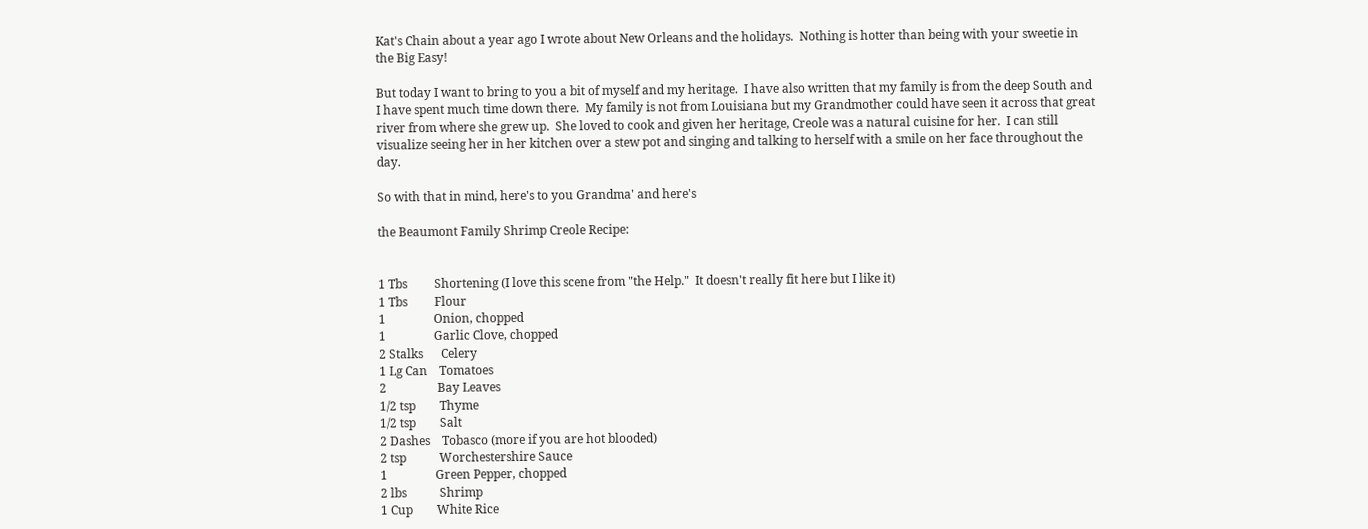Kat's Chain about a year ago I wrote about New Orleans and the holidays.  Nothing is hotter than being with your sweetie in the Big Easy!

But today I want to bring to you a bit of myself and my heritage.  I have also written that my family is from the deep South and I have spent much time down there.  My family is not from Louisiana but my Grandmother could have seen it across that great river from where she grew up.  She loved to cook and given her heritage, Creole was a natural cuisine for her.  I can still visualize seeing her in her kitchen over a stew pot and singing and talking to herself with a smile on her face throughout the day.

So with that in mind, here's to you Grandma' and here's

the Beaumont Family Shrimp Creole Recipe:


1 Tbs         Shortening (I love this scene from "the Help."  It doesn't really fit here but I like it)
1 Tbs         Flour
1                Onion, chopped
1                Garlic Clove, chopped
2 Stalks      Celery
1 Lg Can    Tomatoes
2                 Bay Leaves
1/2 tsp        Thyme
1/2 tsp        Salt
2 Dashes    Tobasco (more if you are hot blooded)
2 tsp           Worchestershire Sauce
1                Green Pepper, chopped
2 lbs           Shrimp
1 Cup        White Rice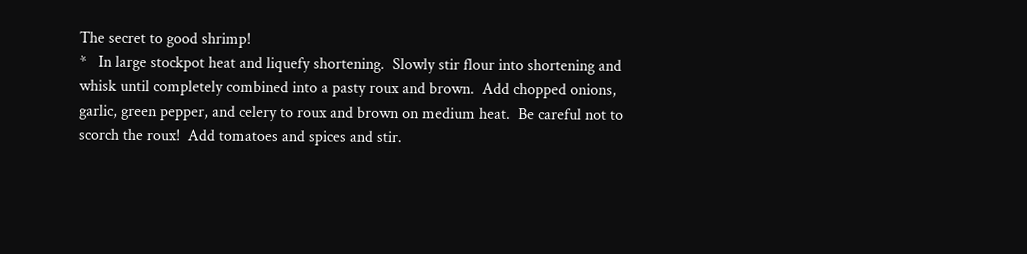The secret to good shrimp!
*   In large stockpot heat and liquefy shortening.  Slowly stir flour into shortening and whisk until completely combined into a pasty roux and brown.  Add chopped onions, garlic, green pepper, and celery to roux and brown on medium heat.  Be careful not to scorch the roux!  Add tomatoes and spices and stir.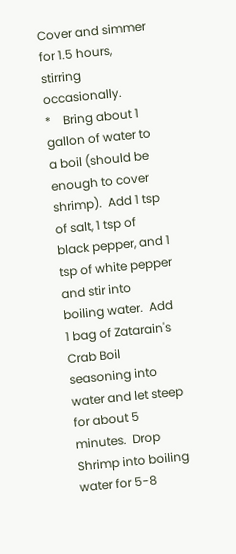Cover and simmer for 1.5 hours, stirring occasionally.
*    Bring about 1 gallon of water to a boil (should be enough to cover shrimp).  Add 1 tsp of salt, 1 tsp of black pepper, and 1 tsp of white pepper and stir into boiling water.  Add 1 bag of Zatarain's Crab Boil seasoning into water and let steep for about 5 minutes.  Drop Shrimp into boiling water for 5-8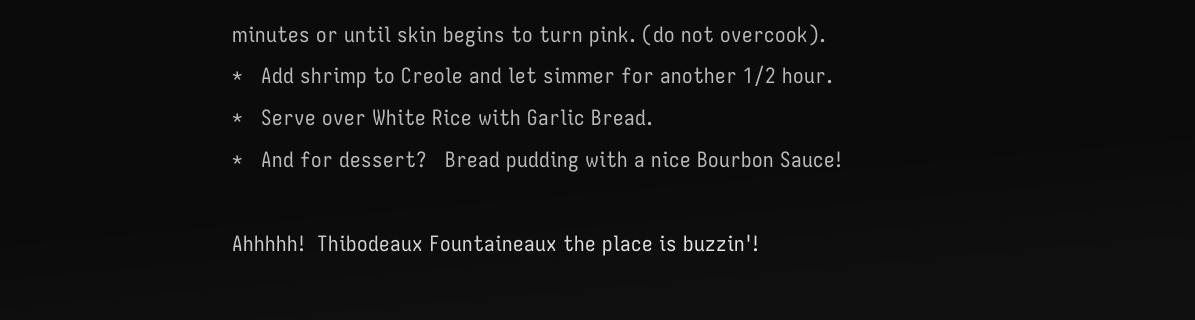minutes or until skin begins to turn pink. (do not overcook).
*   Add shrimp to Creole and let simmer for another 1/2 hour.
*   Serve over White Rice with Garlic Bread.
*   And for dessert?   Bread pudding with a nice Bourbon Sauce!

Ahhhhh!  Thibodeaux Fountaineaux the place is buzzin'!